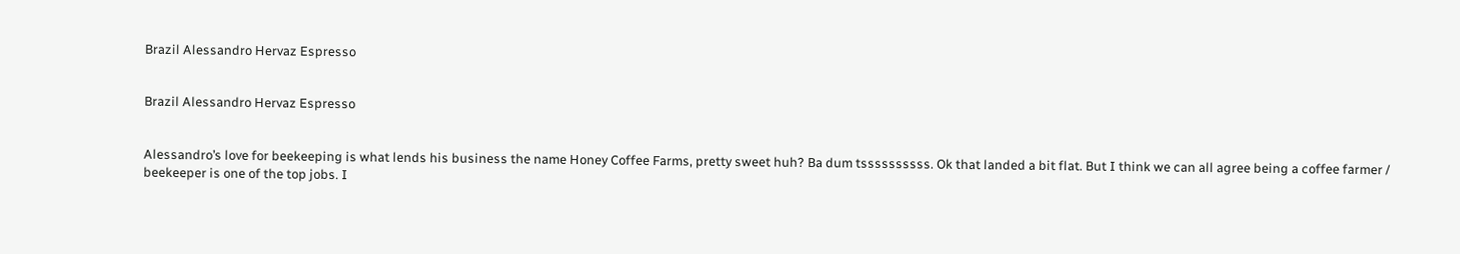Brazil Alessandro Hervaz Espresso


Brazil Alessandro Hervaz Espresso


Alessandro’s love for beekeeping is what lends his business the name Honey Coffee Farms, pretty sweet huh? Ba dum tssssssssss. Ok that landed a bit flat. But I think we can all agree being a coffee farmer / beekeeper is one of the top jobs. I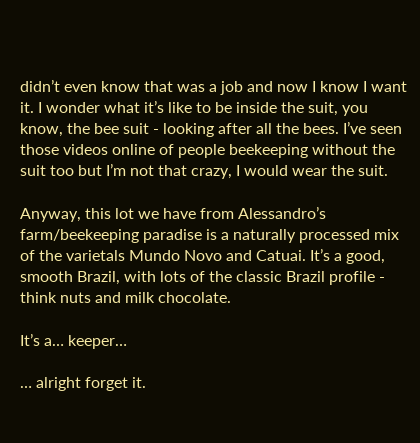didn’t even know that was a job and now I know I want it. I wonder what it’s like to be inside the suit, you know, the bee suit - looking after all the bees. I’ve seen those videos online of people beekeeping without the suit too but I’m not that crazy, I would wear the suit.

Anyway, this lot we have from Alessandro’s farm/beekeeping paradise is a naturally processed mix of the varietals Mundo Novo and Catuai. It’s a good, smooth Brazil, with lots of the classic Brazil profile - think nuts and milk chocolate.

It’s a… keeper…

… alright forget it.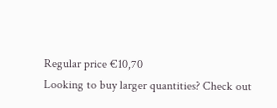Regular price €10,70
Looking to buy larger quantities? Check out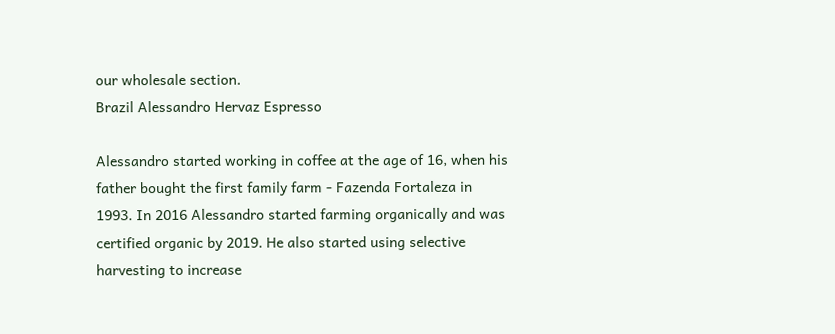our wholesale section.
Brazil Alessandro Hervaz Espresso

Alessandro started working in coffee at the age of 16, when his father bought the first family farm - Fazenda Fortaleza in 1993. In 2016 Alessandro started farming organically and was certified organic by 2019. He also started using selective harvesting to increase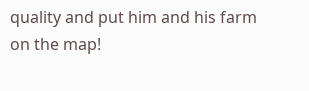quality and put him and his farm on the map!